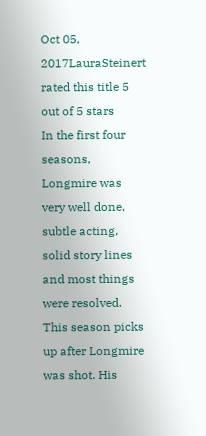Oct 05, 2017LauraSteinert rated this title 5 out of 5 stars
In the first four seasons, Longmire was very well done, subtle acting, solid story lines and most things were resolved. This season picks up after Longmire was shot. His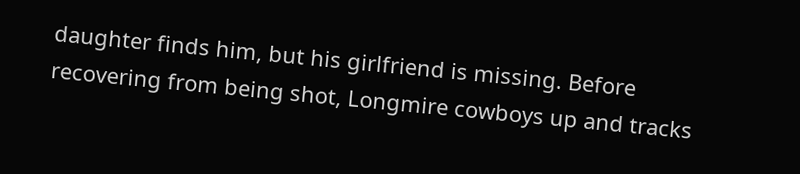daughter finds him, but his girlfriend is missing. Before recovering from being shot, Longmire cowboys up and tracks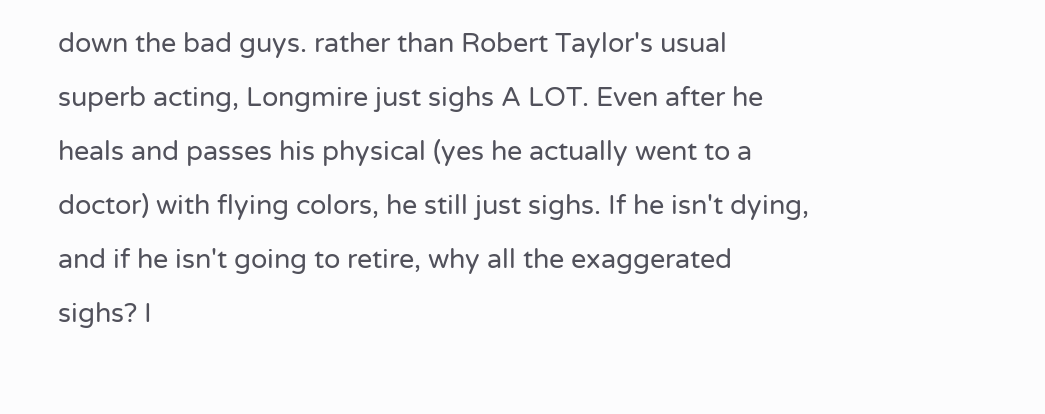down the bad guys. rather than Robert Taylor's usual superb acting, Longmire just sighs A LOT. Even after he heals and passes his physical (yes he actually went to a doctor) with flying colors, he still just sighs. If he isn't dying, and if he isn't going to retire, why all the exaggerated sighs? I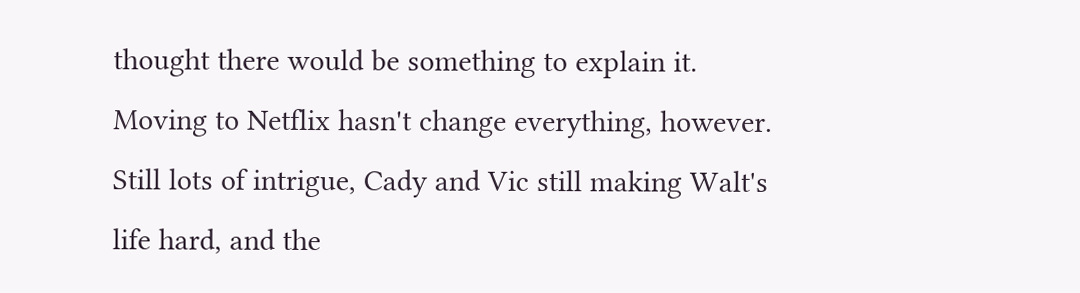thought there would be something to explain it. Moving to Netflix hasn't change everything, however. Still lots of intrigue, Cady and Vic still making Walt's life hard, and the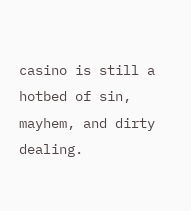casino is still a hotbed of sin, mayhem, and dirty dealing.